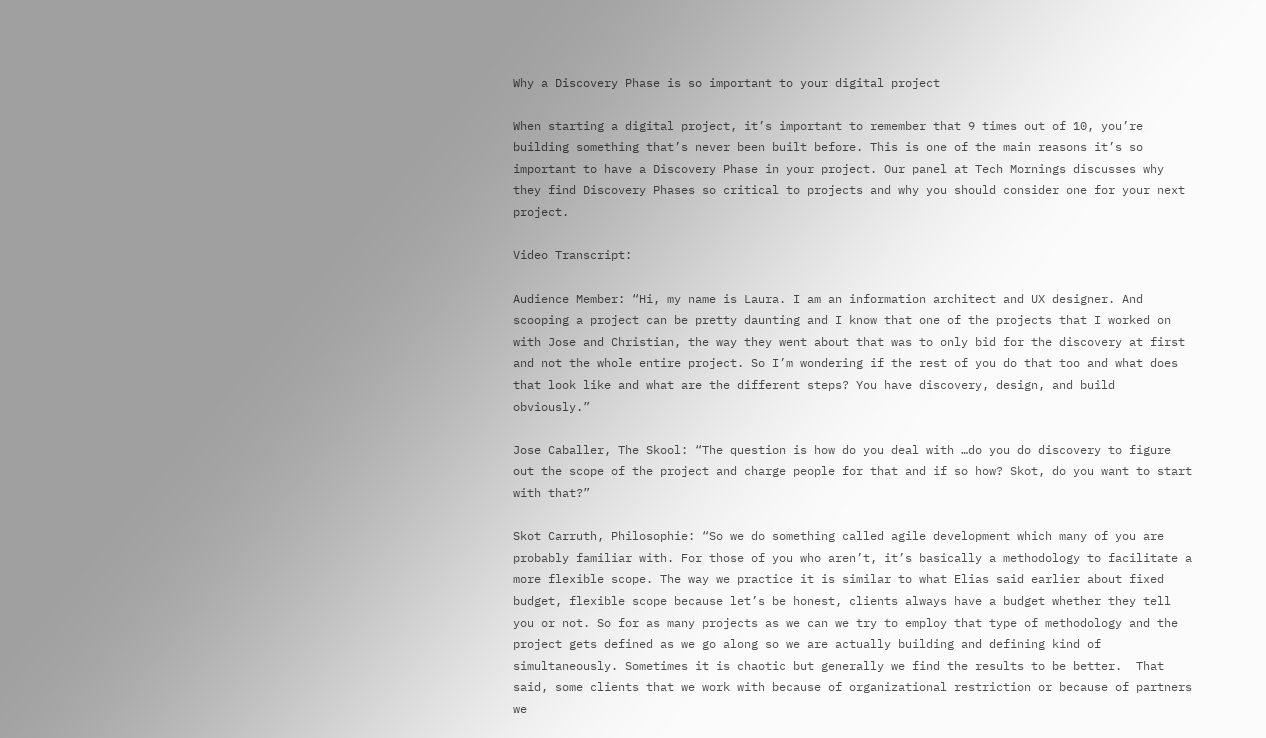Why a Discovery Phase is so important to your digital project

When starting a digital project, it’s important to remember that 9 times out of 10, you’re building something that’s never been built before. This is one of the main reasons it’s so important to have a Discovery Phase in your project. Our panel at Tech Mornings discusses why they find Discovery Phases so critical to projects and why you should consider one for your next project.

Video Transcript:

Audience Member: “Hi, my name is Laura. I am an information architect and UX designer. And scooping a project can be pretty daunting and I know that one of the projects that I worked on with Jose and Christian, the way they went about that was to only bid for the discovery at first and not the whole entire project. So I’m wondering if the rest of you do that too and what does that look like and what are the different steps? You have discovery, design, and build obviously.”

Jose Caballer, The Skool: “The question is how do you deal with …do you do discovery to figure out the scope of the project and charge people for that and if so how? Skot, do you want to start with that?”

Skot Carruth, Philosophie: “So we do something called agile development which many of you are probably familiar with. For those of you who aren’t, it’s basically a methodology to facilitate a more flexible scope. The way we practice it is similar to what Elias said earlier about fixed budget, flexible scope because let’s be honest, clients always have a budget whether they tell you or not. So for as many projects as we can we try to employ that type of methodology and the project gets defined as we go along so we are actually building and defining kind of simultaneously. Sometimes it is chaotic but generally we find the results to be better.  That said, some clients that we work with because of organizational restriction or because of partners we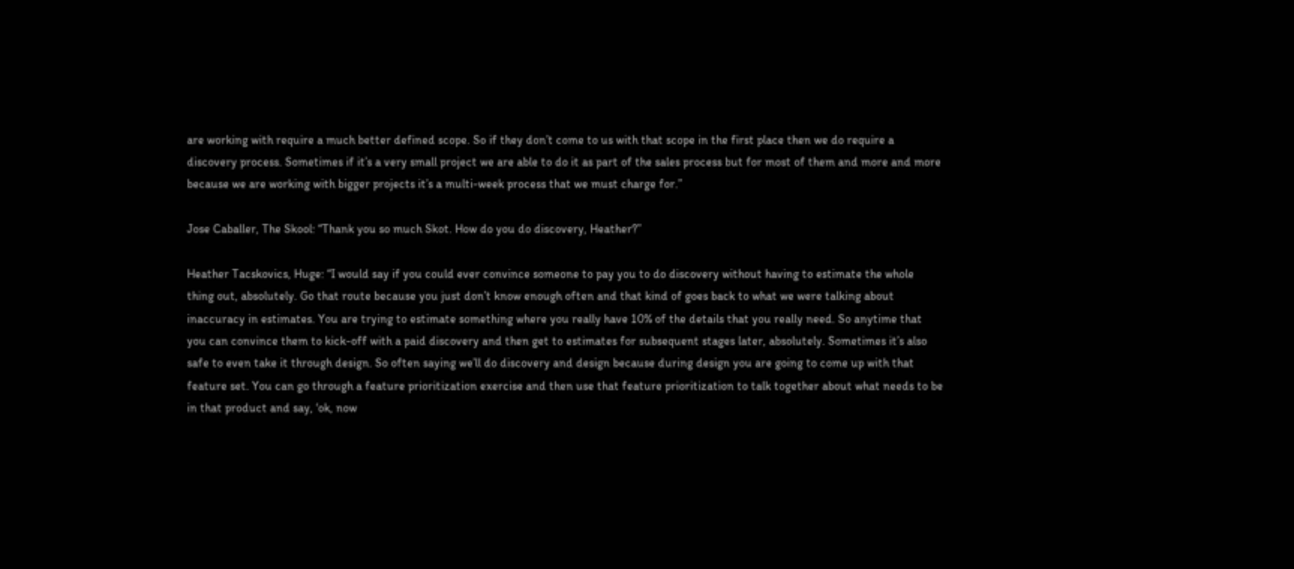are working with require a much better defined scope. So if they don’t come to us with that scope in the first place then we do require a discovery process. Sometimes if it’s a very small project we are able to do it as part of the sales process but for most of them and more and more because we are working with bigger projects it’s a multi-week process that we must charge for.”

Jose Caballer, The Skool: “Thank you so much Skot. How do you do discovery, Heather?”

Heather Tacskovics, Huge: “I would say if you could ever convince someone to pay you to do discovery without having to estimate the whole thing out, absolutely. Go that route because you just don’t know enough often and that kind of goes back to what we were talking about inaccuracy in estimates. You are trying to estimate something where you really have 10% of the details that you really need. So anytime that you can convince them to kick-off with a paid discovery and then get to estimates for subsequent stages later, absolutely. Sometimes it’s also safe to even take it through design. So often saying we’ll do discovery and design because during design you are going to come up with that feature set. You can go through a feature prioritization exercise and then use that feature prioritization to talk together about what needs to be in that product and say, ‘ok, now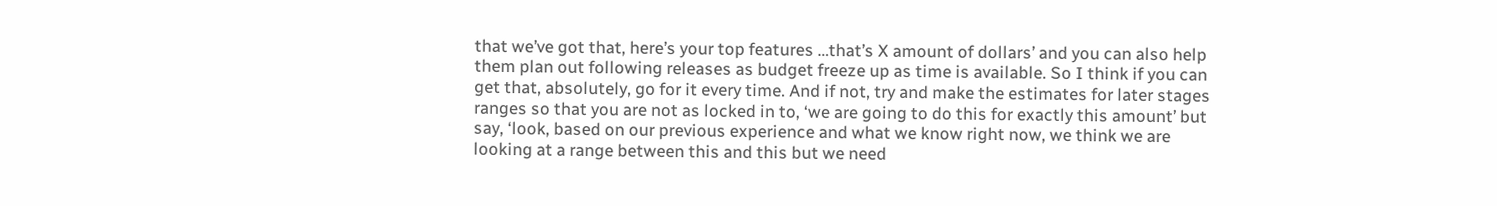that we’ve got that, here’s your top features …that’s X amount of dollars’ and you can also help them plan out following releases as budget freeze up as time is available. So I think if you can get that, absolutely, go for it every time. And if not, try and make the estimates for later stages ranges so that you are not as locked in to, ‘we are going to do this for exactly this amount’ but say, ‘look, based on our previous experience and what we know right now, we think we are looking at a range between this and this but we need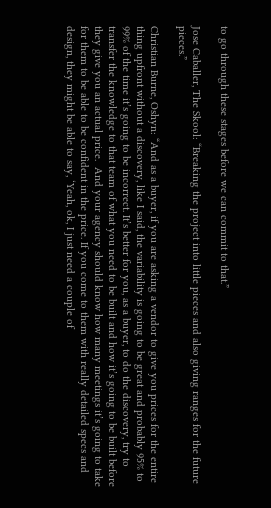to go through these stages before we can commit to that.”

Jose Caballer, The Skool: “Breaking the project into little pieces and also giving ranges for the future pieces.”

Christian Burne, Oshyn: “And as a buyer, if you are asking a vendor to give you prices for the entire thing upfront without a discovery, like I said, the variability is going to be great and probably 95% to 99% of the time it’s going to be incorrect. It’s better for you, as a buyer, to do the discovery, try to transfer the knowledge to that team of what you need to be built and how it’s going to be built before they give you an actual price.  And your agency should know how many meetings it’s going to take for them to be able to be confident in the price. If you come to them with really detailed specs and design, they might be able to say, ‘Yeah, ok, I just need a couple of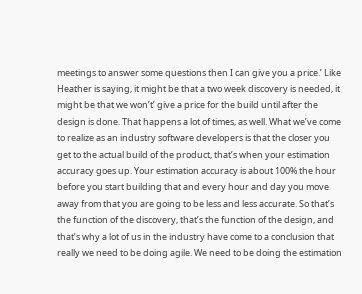meetings to answer some questions then I can give you a price.’ Like Heather is saying, it might be that a two week discovery is needed, it might be that we won’t’ give a price for the build until after the design is done. That happens a lot of times, as well. What we’ve come to realize as an industry software developers is that the closer you get to the actual build of the product, that’s when your estimation accuracy goes up. Your estimation accuracy is about 100% the hour before you start building that and every hour and day you move away from that you are going to be less and less accurate. So that’s the function of the discovery, that’s the function of the design, and that’s why a lot of us in the industry have come to a conclusion that really we need to be doing agile. We need to be doing the estimation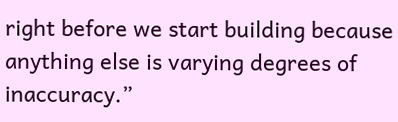right before we start building because anything else is varying degrees of inaccuracy.”